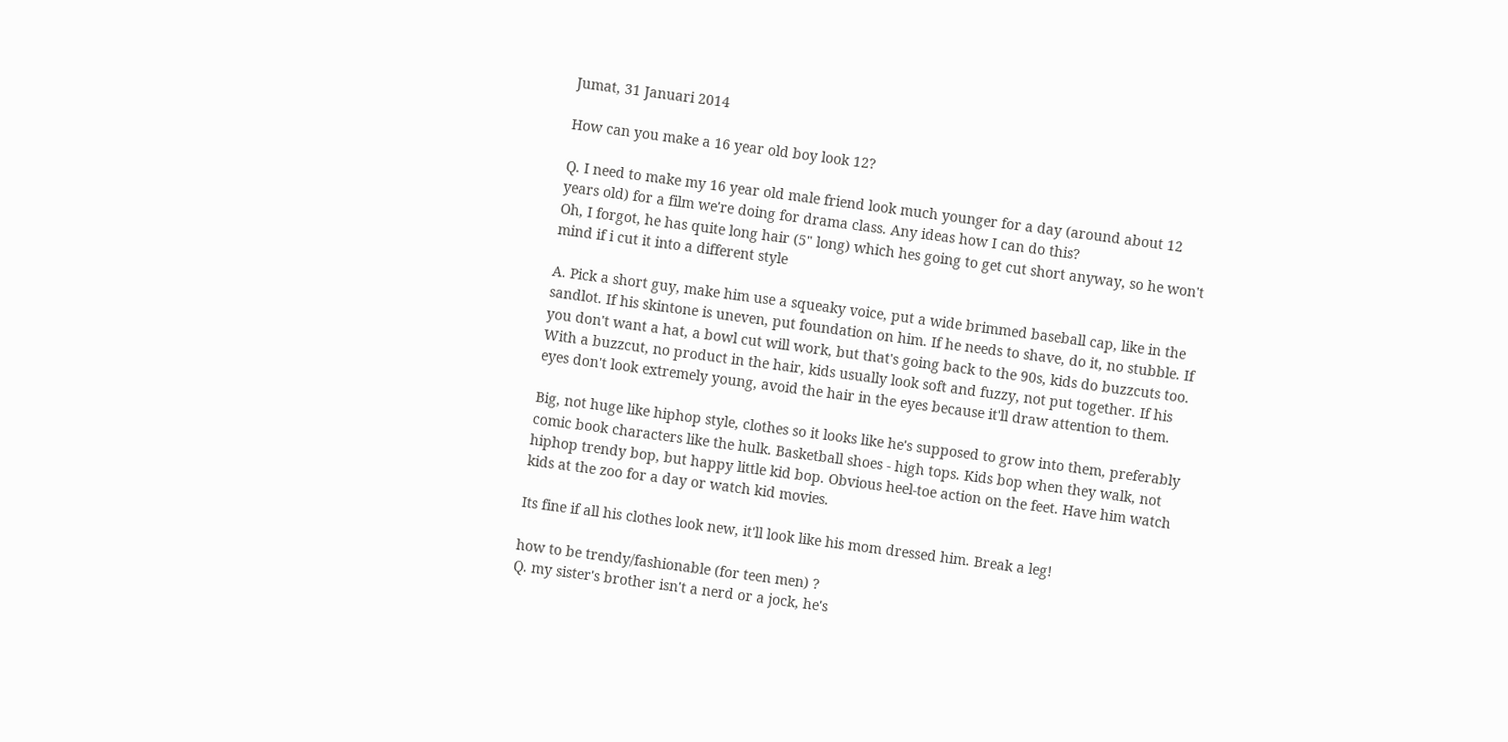Jumat, 31 Januari 2014

How can you make a 16 year old boy look 12?

Q. I need to make my 16 year old male friend look much younger for a day (around about 12 years old) for a film we're doing for drama class. Any ideas how I can do this?
Oh, I forgot, he has quite long hair (5" long) which hes going to get cut short anyway, so he won't mind if i cut it into a different style

A. Pick a short guy, make him use a squeaky voice, put a wide brimmed baseball cap, like in the sandlot. If his skintone is uneven, put foundation on him. If he needs to shave, do it, no stubble. If you don't want a hat, a bowl cut will work, but that's going back to the 90s, kids do buzzcuts too. With a buzzcut, no product in the hair, kids usually look soft and fuzzy, not put together. If his eyes don't look extremely young, avoid the hair in the eyes because it'll draw attention to them.

Big, not huge like hiphop style, clothes so it looks like he's supposed to grow into them, preferably comic book characters like the hulk. Basketball shoes - high tops. Kids bop when they walk, not hiphop trendy bop, but happy little kid bop. Obvious heel-toe action on the feet. Have him watch kids at the zoo for a day or watch kid movies.

Its fine if all his clothes look new, it'll look like his mom dressed him. Break a leg!

how to be trendy/fashionable (for teen men) ?
Q. my sister's brother isn't a nerd or a jock, he's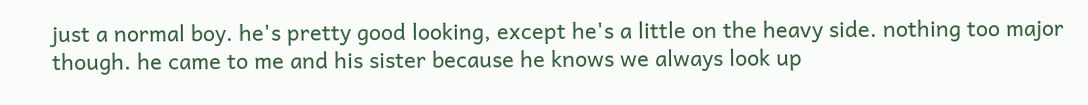just a normal boy. he's pretty good looking, except he's a little on the heavy side. nothing too major though. he came to me and his sister because he knows we always look up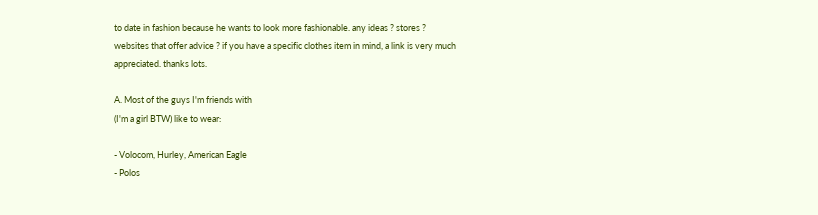to date in fashion because he wants to look more fashionable. any ideas ? stores ? websites that offer advice ? if you have a specific clothes item in mind, a link is very much appreciated. thanks lots.

A. Most of the guys I'm friends with
(I'm a girl BTW) like to wear:

- Volocom, Hurley, American Eagle
- Polos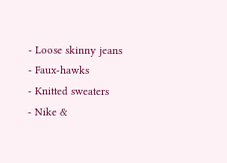- Loose skinny jeans
- Faux-hawks
- Knitted sweaters
- Nike &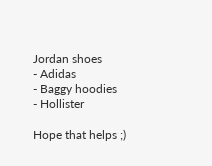Jordan shoes
- Adidas
- Baggy hoodies
- Hollister

Hope that helps ;)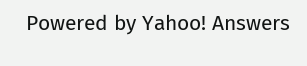Powered by Yahoo! Answers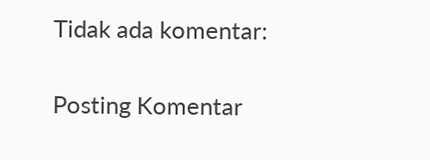Tidak ada komentar:

Posting Komentar